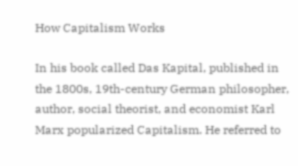How Capitalism Works

In his book called Das Kapital, published in the 1800s, 19th-century German philosopher, author, social theorist, and economist Karl Marx popularized Capitalism. He referred to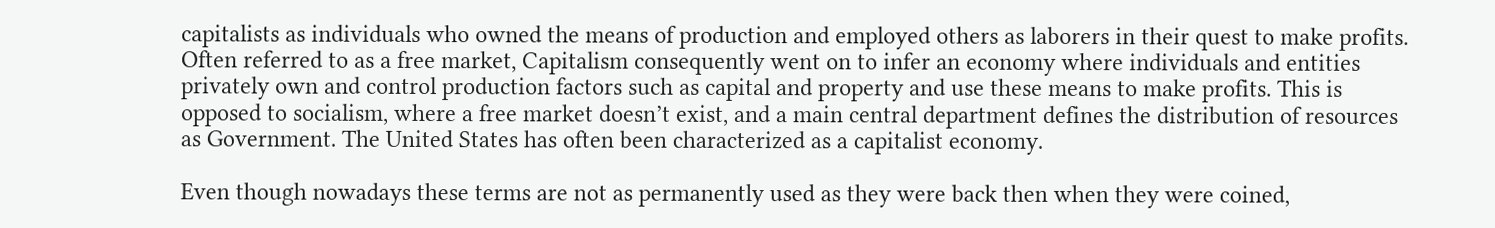capitalists as individuals who owned the means of production and employed others as laborers in their quest to make profits. Often referred to as a free market, Capitalism consequently went on to infer an economy where individuals and entities privately own and control production factors such as capital and property and use these means to make profits. This is opposed to socialism, where a free market doesn’t exist, and a main central department defines the distribution of resources as Government. The United States has often been characterized as a capitalist economy.

Even though nowadays these terms are not as permanently used as they were back then when they were coined,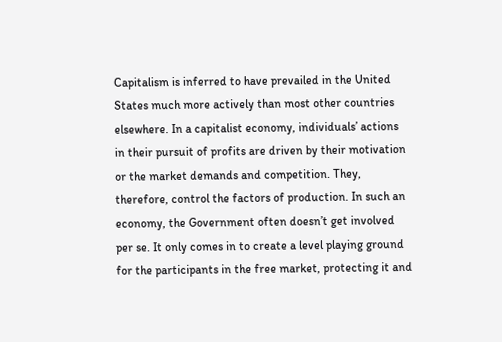Capitalism is inferred to have prevailed in the United States much more actively than most other countries elsewhere. In a capitalist economy, individuals’ actions in their pursuit of profits are driven by their motivation or the market demands and competition. They, therefore, control the factors of production. In such an economy, the Government often doesn’t get involved per se. It only comes in to create a level playing ground for the participants in the free market, protecting it and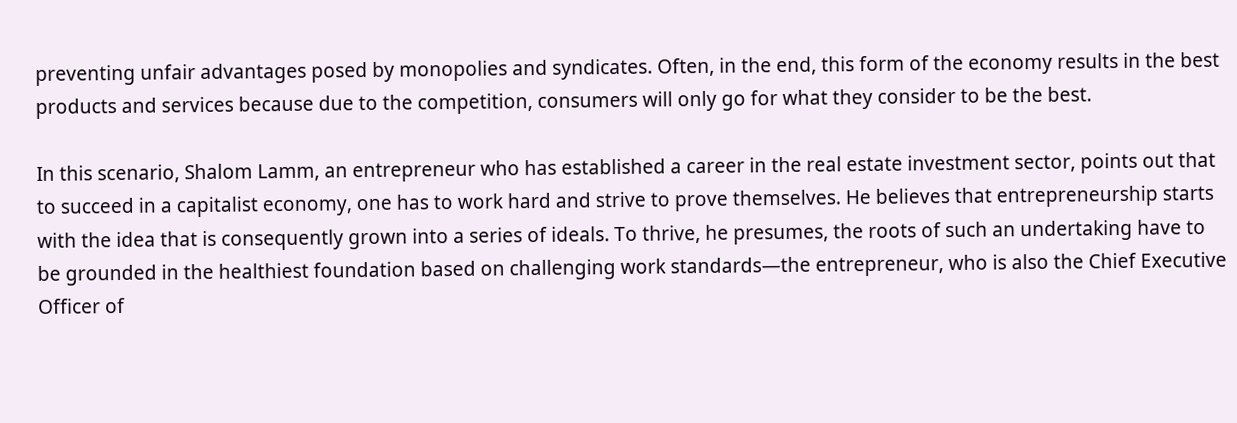preventing unfair advantages posed by monopolies and syndicates. Often, in the end, this form of the economy results in the best products and services because due to the competition, consumers will only go for what they consider to be the best.

In this scenario, Shalom Lamm, an entrepreneur who has established a career in the real estate investment sector, points out that to succeed in a capitalist economy, one has to work hard and strive to prove themselves. He believes that entrepreneurship starts with the idea that is consequently grown into a series of ideals. To thrive, he presumes, the roots of such an undertaking have to be grounded in the healthiest foundation based on challenging work standards—the entrepreneur, who is also the Chief Executive Officer of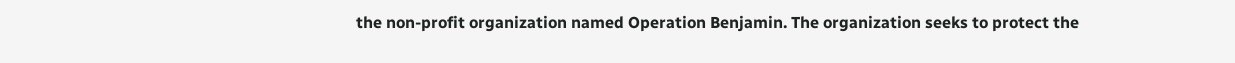the non-profit organization named Operation Benjamin. The organization seeks to protect the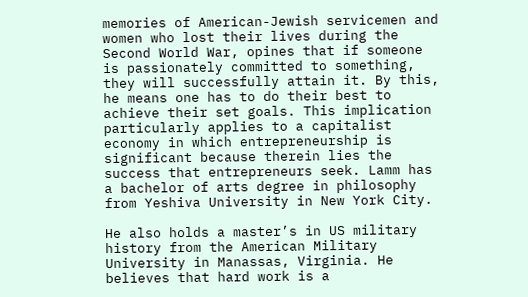memories of American-Jewish servicemen and women who lost their lives during the Second World War, opines that if someone is passionately committed to something, they will successfully attain it. By this, he means one has to do their best to achieve their set goals. This implication particularly applies to a capitalist economy in which entrepreneurship is significant because therein lies the success that entrepreneurs seek. Lamm has a bachelor of arts degree in philosophy from Yeshiva University in New York City.

He also holds a master’s in US military history from the American Military University in Manassas, Virginia. He believes that hard work is a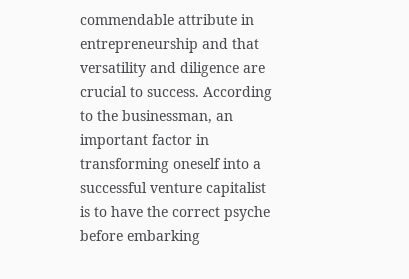commendable attribute in entrepreneurship and that versatility and diligence are crucial to success. According to the businessman, an important factor in transforming oneself into a successful venture capitalist is to have the correct psyche before embarking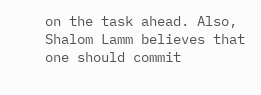on the task ahead. Also, Shalom Lamm believes that one should commit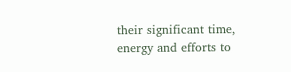their significant time, energy and efforts to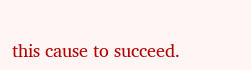this cause to succeed.